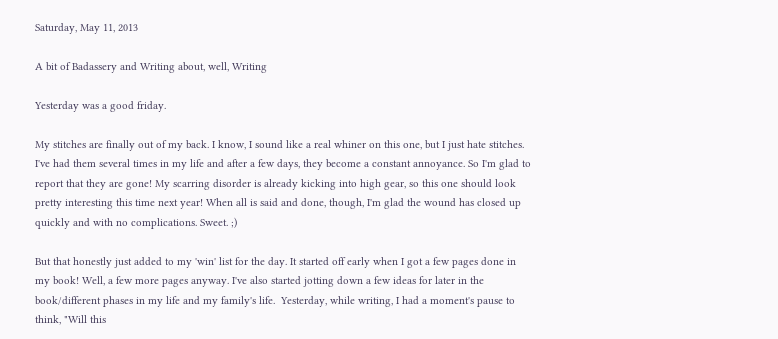Saturday, May 11, 2013

A bit of Badassery and Writing about, well, Writing

Yesterday was a good friday.

My stitches are finally out of my back. I know, I sound like a real whiner on this one, but I just hate stitches. I've had them several times in my life and after a few days, they become a constant annoyance. So I'm glad to report that they are gone! My scarring disorder is already kicking into high gear, so this one should look pretty interesting this time next year! When all is said and done, though, I'm glad the wound has closed up quickly and with no complications. Sweet. ;)

But that honestly just added to my 'win' list for the day. It started off early when I got a few pages done in my book! Well, a few more pages anyway. I've also started jotting down a few ideas for later in the book/different phases in my life and my family's life.  Yesterday, while writing, I had a moment's pause to think, "Will this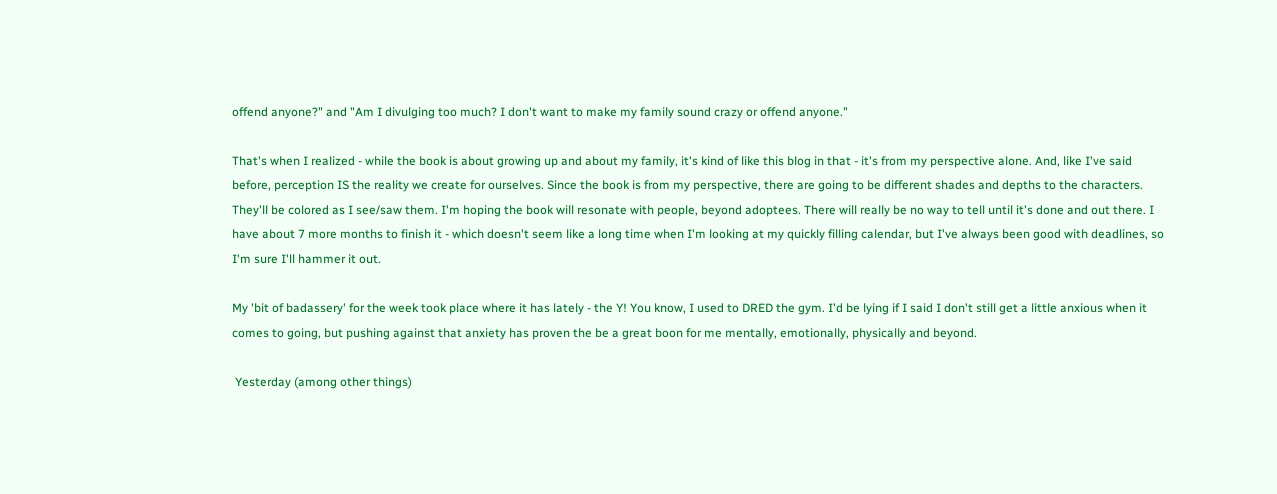offend anyone?" and "Am I divulging too much? I don't want to make my family sound crazy or offend anyone."

That's when I realized - while the book is about growing up and about my family, it's kind of like this blog in that - it's from my perspective alone. And, like I've said before, perception IS the reality we create for ourselves. Since the book is from my perspective, there are going to be different shades and depths to the characters. They'll be colored as I see/saw them. I'm hoping the book will resonate with people, beyond adoptees. There will really be no way to tell until it's done and out there. I have about 7 more months to finish it - which doesn't seem like a long time when I'm looking at my quickly filling calendar, but I've always been good with deadlines, so I'm sure I'll hammer it out.

My 'bit of badassery' for the week took place where it has lately - the Y! You know, I used to DRED the gym. I'd be lying if I said I don't still get a little anxious when it comes to going, but pushing against that anxiety has proven the be a great boon for me mentally, emotionally, physically and beyond.

 Yesterday (among other things)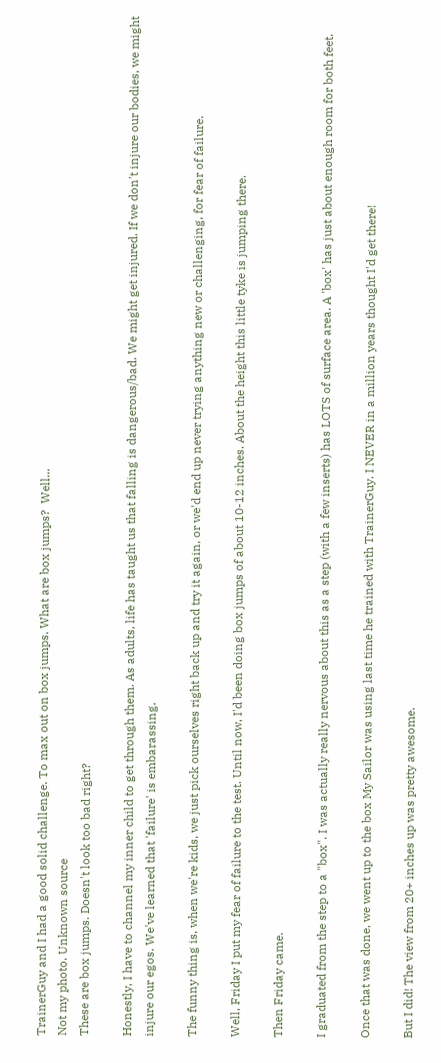TrainerGuy and I had a good solid challenge. To max out on box jumps. What are box jumps?  Well...
Not my photo. Unknown source
These are box jumps. Doesn't look too bad right?

Honestly, I have to channel my inner child to get through them. As adults, life has taught us that falling is dangerous/bad. We might get injured. If we don't injure our bodies, we might injure our egos. We've learned that 'failure' is embarassing.

The funny thing is, when we're kids, we just pick ourselves right back up and try it again, or we'd end up never trying anything new or challenging, for fear of failure.

Well, Friday I put my fear of failure to the test. Until now, I'd been doing box jumps of about 10-12 inches. About the height this little tyke is jumping there.

Then Friday came.

I graduated from the step to a "box". I was actually really nervous about this as a step (with a few inserts) has LOTS of surface area. A 'box' has just about enough room for both feet.

Once that was done, we went up to the box My Sailor was using last time he trained with TrainerGuy. I NEVER in a million years thought I'd get there!

But I did! The view from 20+ inches up was pretty awesome.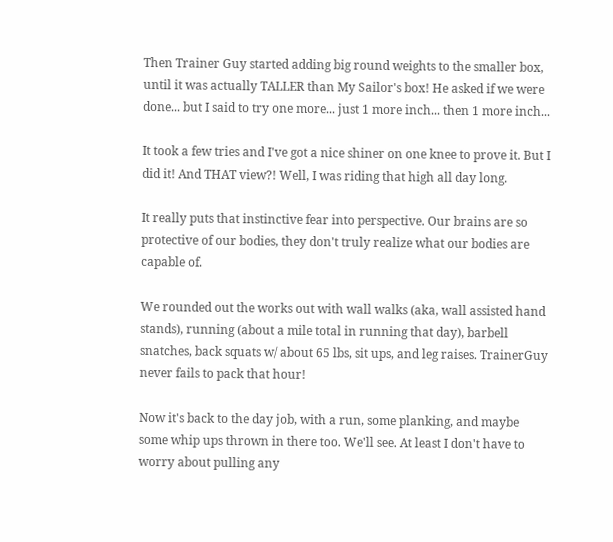Then Trainer Guy started adding big round weights to the smaller box, until it was actually TALLER than My Sailor's box! He asked if we were done... but I said to try one more... just 1 more inch... then 1 more inch...

It took a few tries and I've got a nice shiner on one knee to prove it. But I did it! And THAT view?! Well, I was riding that high all day long.

It really puts that instinctive fear into perspective. Our brains are so protective of our bodies, they don't truly realize what our bodies are capable of.

We rounded out the works out with wall walks (aka, wall assisted hand stands), running (about a mile total in running that day), barbell snatches, back squats w/ about 65 lbs, sit ups, and leg raises. TrainerGuy never fails to pack that hour!

Now it's back to the day job, with a run, some planking, and maybe some whip ups thrown in there too. We'll see. At least I don't have to worry about pulling any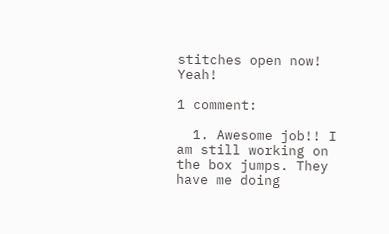stitches open now! Yeah!

1 comment:

  1. Awesome job!! I am still working on the box jumps. They have me doing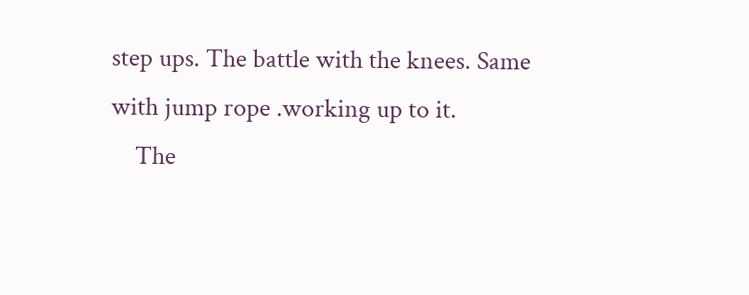step ups. The battle with the knees. Same with jump rope .working up to it.
    The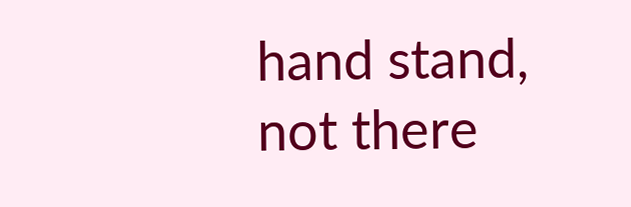hand stand, not there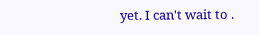yet. I can't wait to .